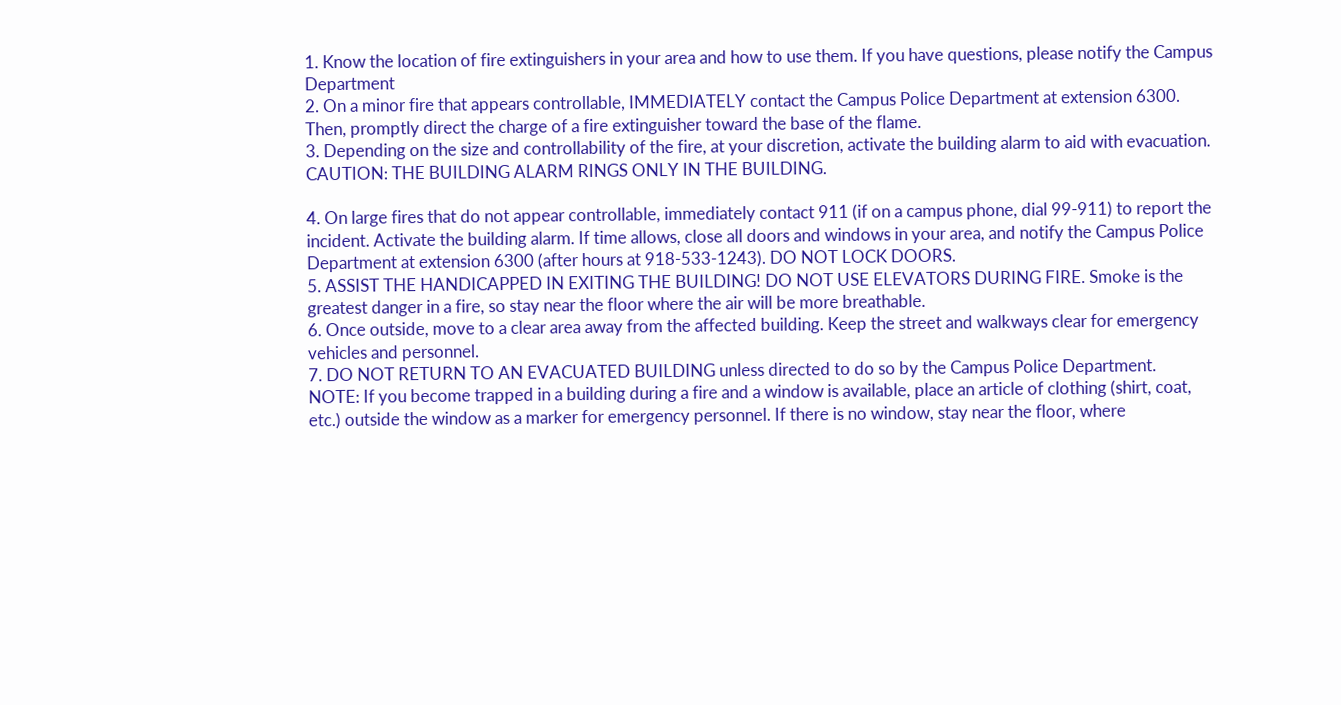1. Know the location of fire extinguishers in your area and how to use them. If you have questions, please notify the Campus Department
2. On a minor fire that appears controllable, IMMEDIATELY contact the Campus Police Department at extension 6300. Then, promptly direct the charge of a fire extinguisher toward the base of the flame.
3. Depending on the size and controllability of the fire, at your discretion, activate the building alarm to aid with evacuation. CAUTION: THE BUILDING ALARM RINGS ONLY IN THE BUILDING.

4. On large fires that do not appear controllable, immediately contact 911 (if on a campus phone, dial 99-911) to report the incident. Activate the building alarm. If time allows, close all doors and windows in your area, and notify the Campus Police Department at extension 6300 (after hours at 918-533-1243). DO NOT LOCK DOORS.
5. ASSIST THE HANDICAPPED IN EXITING THE BUILDING! DO NOT USE ELEVATORS DURING FIRE. Smoke is the greatest danger in a fire, so stay near the floor where the air will be more breathable.
6. Once outside, move to a clear area away from the affected building. Keep the street and walkways clear for emergency vehicles and personnel.
7. DO NOT RETURN TO AN EVACUATED BUILDING unless directed to do so by the Campus Police Department.
NOTE: If you become trapped in a building during a fire and a window is available, place an article of clothing (shirt, coat, etc.) outside the window as a marker for emergency personnel. If there is no window, stay near the floor, where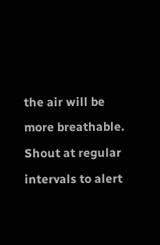the air will be more breathable. Shout at regular intervals to alert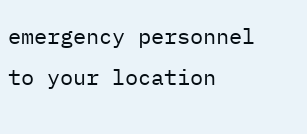emergency personnel to your location